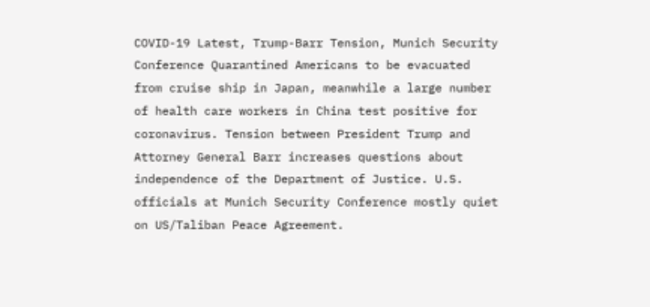COVID-19 Latest, Trump-Barr Tension, Munich Security Conference Quarantined Americans to be evacuated from cruise ship in Japan, meanwhile a large number of health care workers in China test positive for coronavirus. Tension between President Trump and Attorney General Barr increases questions about independence of the Department of Justice. U.S. officials at Munich Security Conference mostly quiet on US/Taliban Peace Agreement.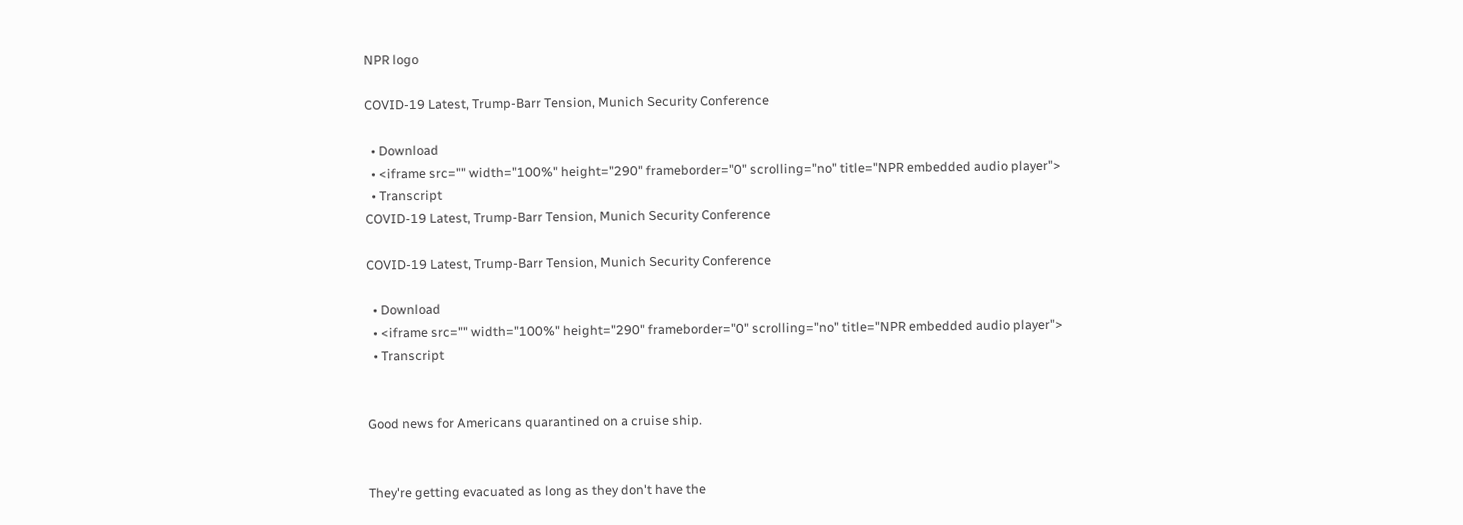NPR logo

COVID-19 Latest, Trump-Barr Tension, Munich Security Conference

  • Download
  • <iframe src="" width="100%" height="290" frameborder="0" scrolling="no" title="NPR embedded audio player">
  • Transcript
COVID-19 Latest, Trump-Barr Tension, Munich Security Conference

COVID-19 Latest, Trump-Barr Tension, Munich Security Conference

  • Download
  • <iframe src="" width="100%" height="290" frameborder="0" scrolling="no" title="NPR embedded audio player">
  • Transcript


Good news for Americans quarantined on a cruise ship.


They're getting evacuated as long as they don't have the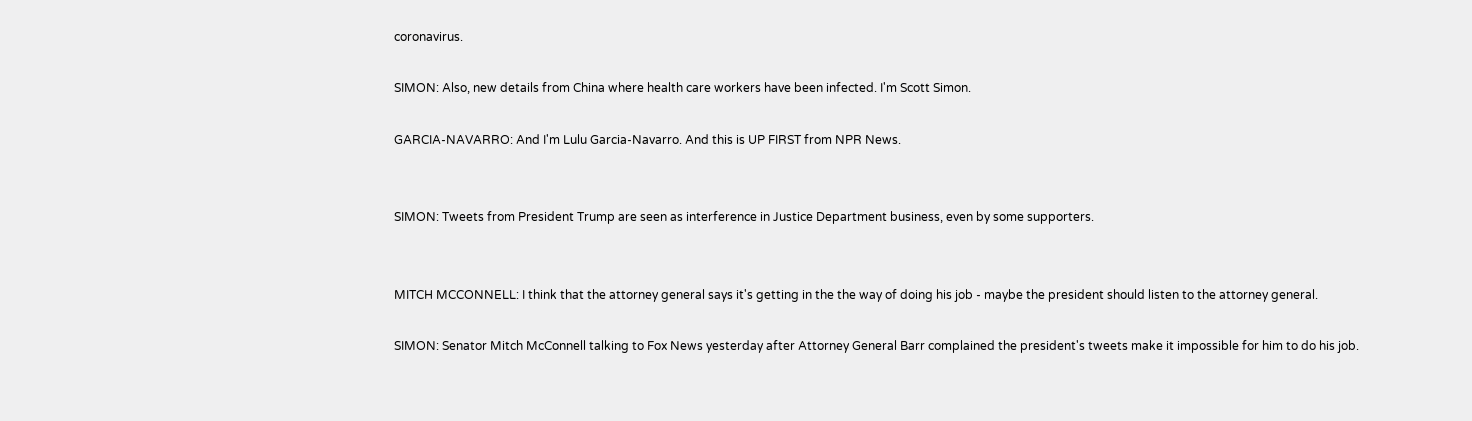coronavirus.

SIMON: Also, new details from China where health care workers have been infected. I'm Scott Simon.

GARCIA-NAVARRO: And I'm Lulu Garcia-Navarro. And this is UP FIRST from NPR News.


SIMON: Tweets from President Trump are seen as interference in Justice Department business, even by some supporters.


MITCH MCCONNELL: I think that the attorney general says it's getting in the the way of doing his job - maybe the president should listen to the attorney general.

SIMON: Senator Mitch McConnell talking to Fox News yesterday after Attorney General Barr complained the president's tweets make it impossible for him to do his job.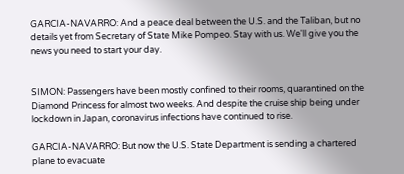GARCIA-NAVARRO: And a peace deal between the U.S. and the Taliban, but no details yet from Secretary of State Mike Pompeo. Stay with us. We'll give you the news you need to start your day.


SIMON: Passengers have been mostly confined to their rooms, quarantined on the Diamond Princess for almost two weeks. And despite the cruise ship being under lockdown in Japan, coronavirus infections have continued to rise.

GARCIA-NAVARRO: But now the U.S. State Department is sending a chartered plane to evacuate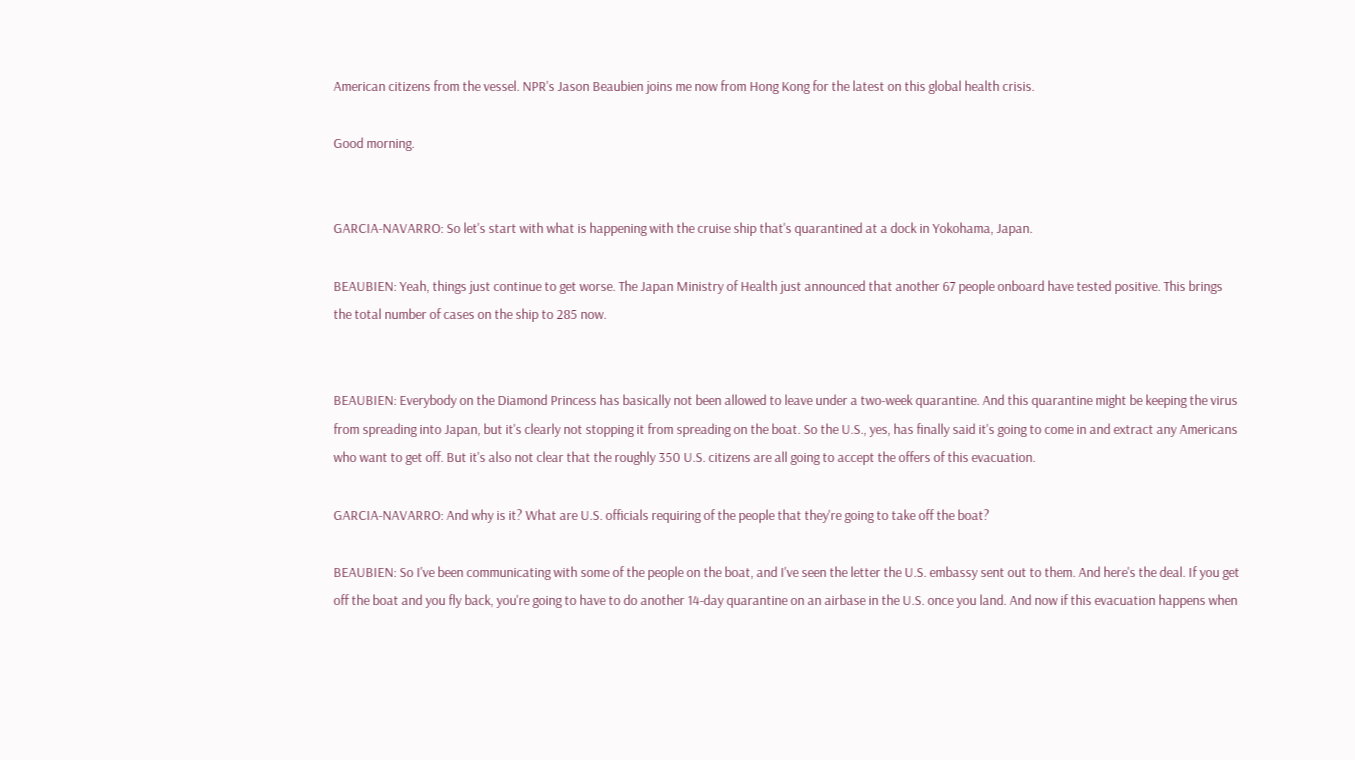American citizens from the vessel. NPR's Jason Beaubien joins me now from Hong Kong for the latest on this global health crisis.

Good morning.


GARCIA-NAVARRO: So let's start with what is happening with the cruise ship that's quarantined at a dock in Yokohama, Japan.

BEAUBIEN: Yeah, things just continue to get worse. The Japan Ministry of Health just announced that another 67 people onboard have tested positive. This brings the total number of cases on the ship to 285 now.


BEAUBIEN: Everybody on the Diamond Princess has basically not been allowed to leave under a two-week quarantine. And this quarantine might be keeping the virus from spreading into Japan, but it's clearly not stopping it from spreading on the boat. So the U.S., yes, has finally said it's going to come in and extract any Americans who want to get off. But it's also not clear that the roughly 350 U.S. citizens are all going to accept the offers of this evacuation.

GARCIA-NAVARRO: And why is it? What are U.S. officials requiring of the people that they're going to take off the boat?

BEAUBIEN: So I've been communicating with some of the people on the boat, and I've seen the letter the U.S. embassy sent out to them. And here's the deal. If you get off the boat and you fly back, you're going to have to do another 14-day quarantine on an airbase in the U.S. once you land. And now if this evacuation happens when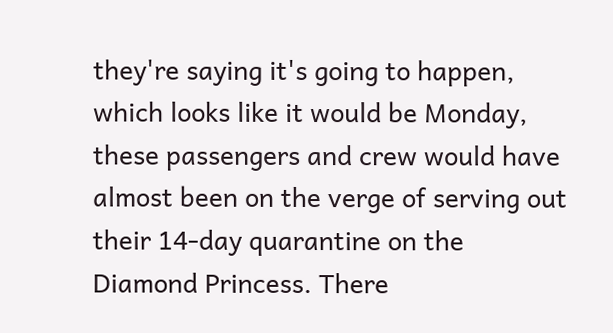they're saying it's going to happen, which looks like it would be Monday, these passengers and crew would have almost been on the verge of serving out their 14-day quarantine on the Diamond Princess. There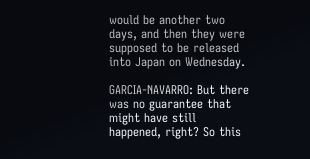would be another two days, and then they were supposed to be released into Japan on Wednesday.

GARCIA-NAVARRO: But there was no guarantee that might have still happened, right? So this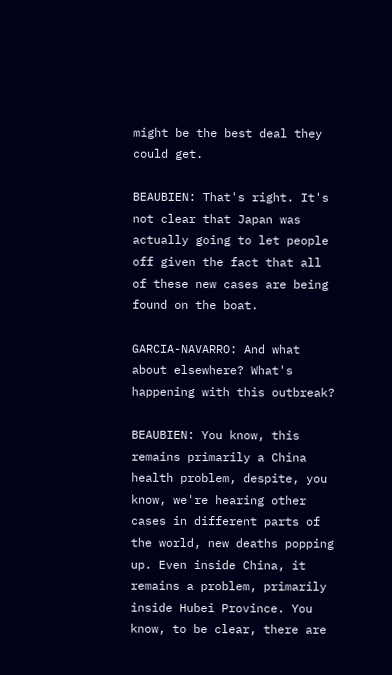might be the best deal they could get.

BEAUBIEN: That's right. It's not clear that Japan was actually going to let people off given the fact that all of these new cases are being found on the boat.

GARCIA-NAVARRO: And what about elsewhere? What's happening with this outbreak?

BEAUBIEN: You know, this remains primarily a China health problem, despite, you know, we're hearing other cases in different parts of the world, new deaths popping up. Even inside China, it remains a problem, primarily inside Hubei Province. You know, to be clear, there are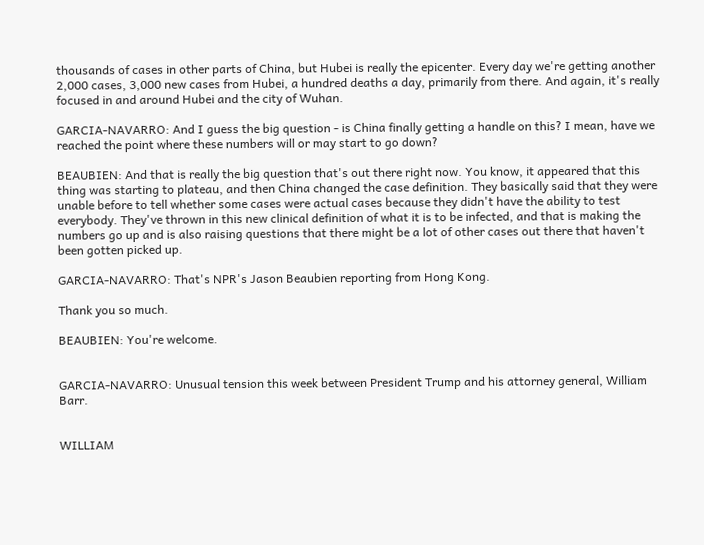thousands of cases in other parts of China, but Hubei is really the epicenter. Every day we're getting another 2,000 cases, 3,000 new cases from Hubei, a hundred deaths a day, primarily from there. And again, it's really focused in and around Hubei and the city of Wuhan.

GARCIA-NAVARRO: And I guess the big question - is China finally getting a handle on this? I mean, have we reached the point where these numbers will or may start to go down?

BEAUBIEN: And that is really the big question that's out there right now. You know, it appeared that this thing was starting to plateau, and then China changed the case definition. They basically said that they were unable before to tell whether some cases were actual cases because they didn't have the ability to test everybody. They've thrown in this new clinical definition of what it is to be infected, and that is making the numbers go up and is also raising questions that there might be a lot of other cases out there that haven't been gotten picked up.

GARCIA-NAVARRO: That's NPR's Jason Beaubien reporting from Hong Kong.

Thank you so much.

BEAUBIEN: You're welcome.


GARCIA-NAVARRO: Unusual tension this week between President Trump and his attorney general, William Barr.


WILLIAM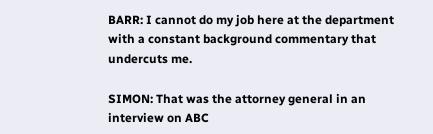BARR: I cannot do my job here at the department with a constant background commentary that undercuts me.

SIMON: That was the attorney general in an interview on ABC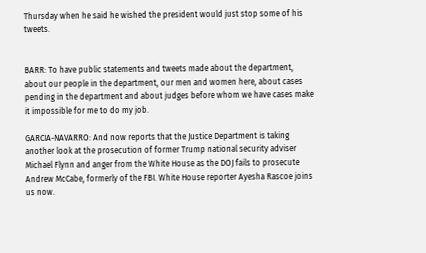Thursday when he said he wished the president would just stop some of his tweets.


BARR: To have public statements and tweets made about the department, about our people in the department, our men and women here, about cases pending in the department and about judges before whom we have cases make it impossible for me to do my job.

GARCIA-NAVARRO: And now reports that the Justice Department is taking another look at the prosecution of former Trump national security adviser Michael Flynn and anger from the White House as the DOJ fails to prosecute Andrew McCabe, formerly of the FBI. White House reporter Ayesha Rascoe joins us now.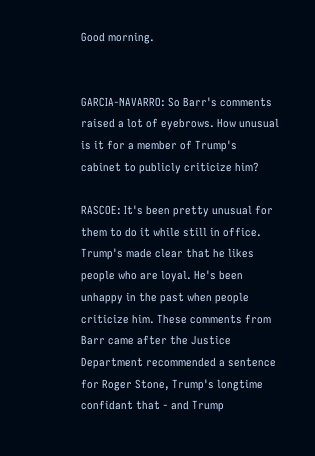Good morning.


GARCIA-NAVARRO: So Barr's comments raised a lot of eyebrows. How unusual is it for a member of Trump's cabinet to publicly criticize him?

RASCOE: It's been pretty unusual for them to do it while still in office. Trump's made clear that he likes people who are loyal. He's been unhappy in the past when people criticize him. These comments from Barr came after the Justice Department recommended a sentence for Roger Stone, Trump's longtime confidant that - and Trump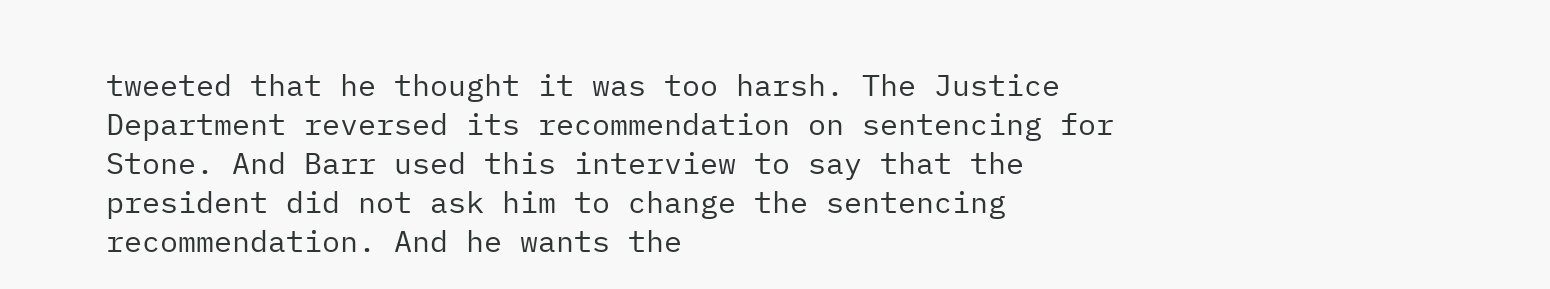tweeted that he thought it was too harsh. The Justice Department reversed its recommendation on sentencing for Stone. And Barr used this interview to say that the president did not ask him to change the sentencing recommendation. And he wants the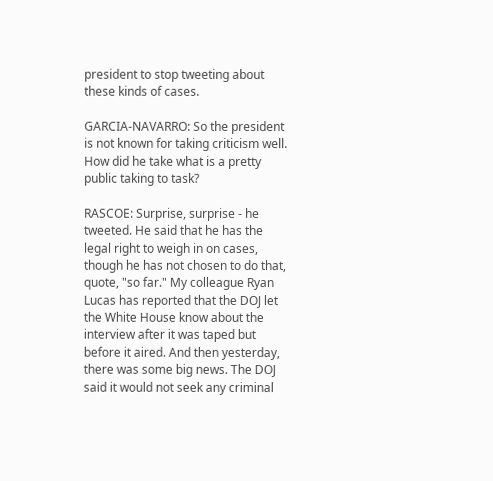president to stop tweeting about these kinds of cases.

GARCIA-NAVARRO: So the president is not known for taking criticism well. How did he take what is a pretty public taking to task?

RASCOE: Surprise, surprise - he tweeted. He said that he has the legal right to weigh in on cases, though he has not chosen to do that, quote, "so far." My colleague Ryan Lucas has reported that the DOJ let the White House know about the interview after it was taped but before it aired. And then yesterday, there was some big news. The DOJ said it would not seek any criminal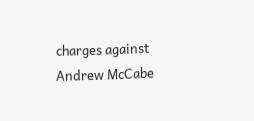charges against Andrew McCabe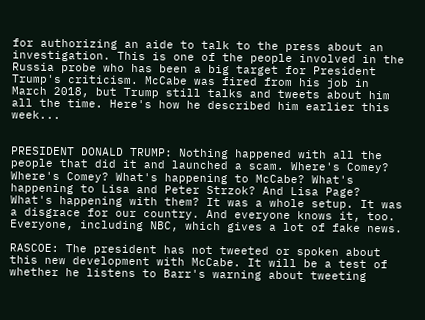for authorizing an aide to talk to the press about an investigation. This is one of the people involved in the Russia probe who has been a big target for President Trump's criticism. McCabe was fired from his job in March 2018, but Trump still talks and tweets about him all the time. Here's how he described him earlier this week...


PRESIDENT DONALD TRUMP: Nothing happened with all the people that did it and launched a scam. Where's Comey? Where's Comey? What's happening to McCabe? What's happening to Lisa and Peter Strzok? And Lisa Page? What's happening with them? It was a whole setup. It was a disgrace for our country. And everyone knows it, too. Everyone, including NBC, which gives a lot of fake news.

RASCOE: The president has not tweeted or spoken about this new development with McCabe. It will be a test of whether he listens to Barr's warning about tweeting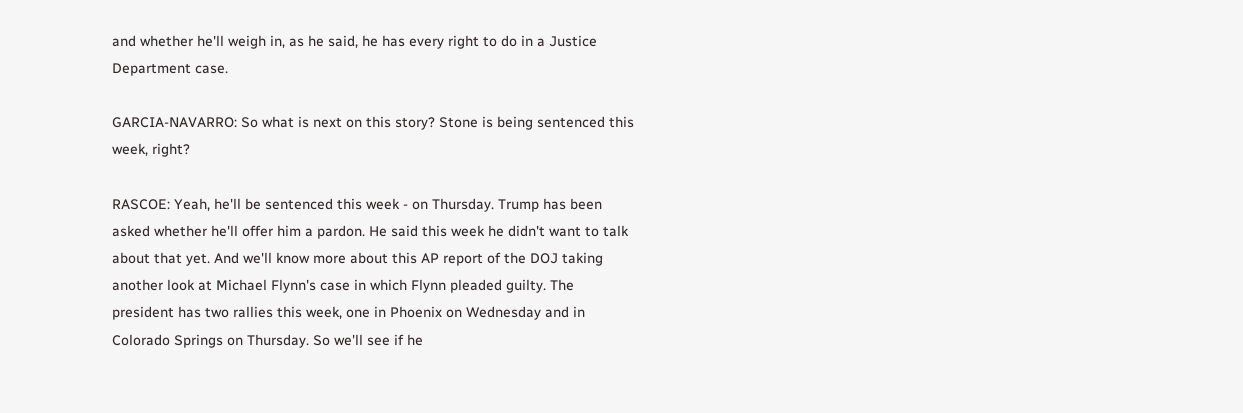and whether he'll weigh in, as he said, he has every right to do in a Justice Department case.

GARCIA-NAVARRO: So what is next on this story? Stone is being sentenced this week, right?

RASCOE: Yeah, he'll be sentenced this week - on Thursday. Trump has been asked whether he'll offer him a pardon. He said this week he didn't want to talk about that yet. And we'll know more about this AP report of the DOJ taking another look at Michael Flynn's case in which Flynn pleaded guilty. The president has two rallies this week, one in Phoenix on Wednesday and in Colorado Springs on Thursday. So we'll see if he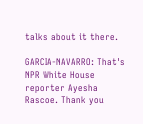talks about it there.

GARCIA-NAVARRO: That's NPR White House reporter Ayesha Rascoe. Thank you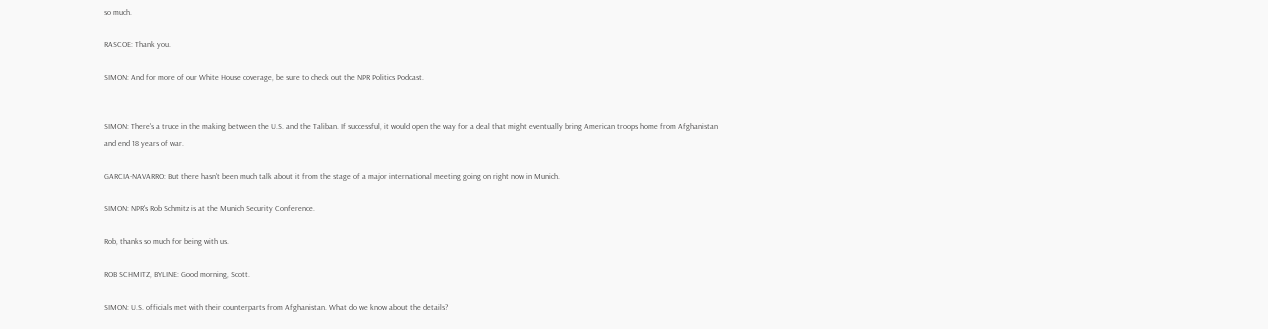so much.

RASCOE: Thank you.

SIMON: And for more of our White House coverage, be sure to check out the NPR Politics Podcast.


SIMON: There's a truce in the making between the U.S. and the Taliban. If successful, it would open the way for a deal that might eventually bring American troops home from Afghanistan and end 18 years of war.

GARCIA-NAVARRO: But there hasn't been much talk about it from the stage of a major international meeting going on right now in Munich.

SIMON: NPR's Rob Schmitz is at the Munich Security Conference.

Rob, thanks so much for being with us.

ROB SCHMITZ, BYLINE: Good morning, Scott.

SIMON: U.S. officials met with their counterparts from Afghanistan. What do we know about the details?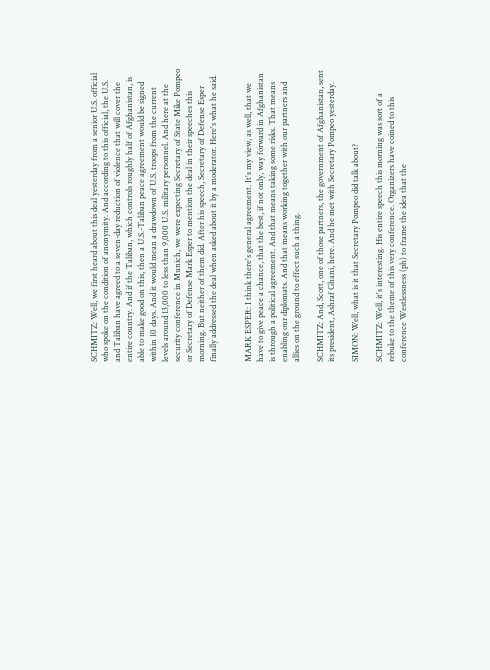SCHMITZ: Well, we first heard about this deal yesterday from a senior U.S. official who spoke on the condition of anonymity. And according to this official, the U.S. and Taliban have agreed to a seven-day reduction of violence that will cover the entire country. And if the Taliban, which controls roughly half of Afghanistan, is able to make good on this, then a U.S.-Taliban peace agreement would be signed within 10 days. And it would mean a drawdown of U.S. troops from the current levels around 13,000 to less than 9,000 U.S. military personnel. And here at the security conference in Munich, we were expecting Secretary of State Mike Pompeo or Secretary of Defense Mark Esper to mention the deal in their speeches this morning. But neither of them did. After his speech, Secretary of Defense Esper finally addressed the deal when asked about it by a moderator. Here's what he said.


MARK ESPER: I think there's general agreement. It's my view, as well, that we have to give peace a chance, that the best, if not only, way forward in Afghanistan is through a political agreement. And that means taking some risks. That means enabling our diplomats. And that means working together with our partners and allies on the ground to effect such a thing.

SCHMITZ: And, Scott, one of those partners, the government of Afghanistan, sent its president, Ashraf Ghani, here. And he met with Secretary Pompeo yesterday.

SIMON: Well, what is it that Secretary Pompeo did talk about?

SCHMITZ: Well, it's interesting. His entire speech this morning was sort of a rebuke to the theme of this very conference. Organizers have coined to this conference Westlessness (ph) to frame the idea that the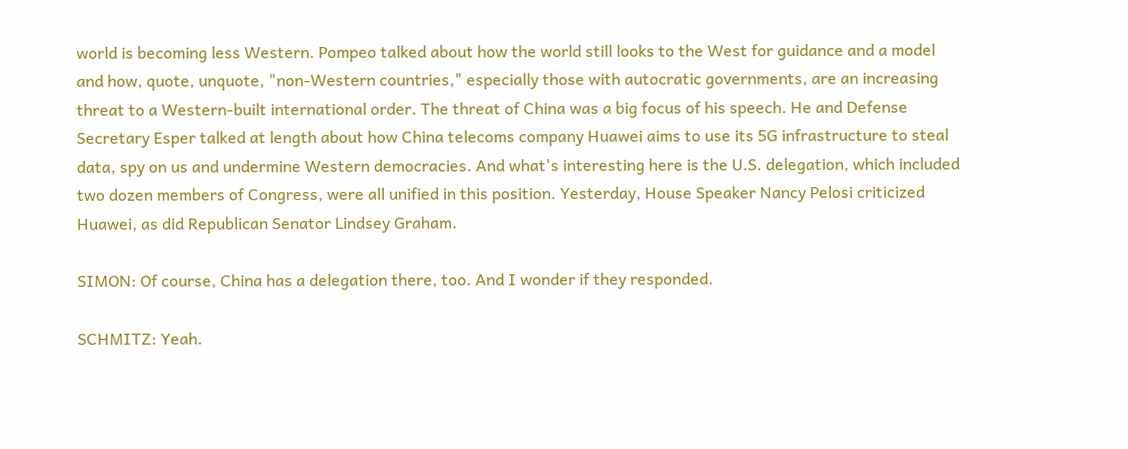world is becoming less Western. Pompeo talked about how the world still looks to the West for guidance and a model and how, quote, unquote, "non-Western countries," especially those with autocratic governments, are an increasing threat to a Western-built international order. The threat of China was a big focus of his speech. He and Defense Secretary Esper talked at length about how China telecoms company Huawei aims to use its 5G infrastructure to steal data, spy on us and undermine Western democracies. And what's interesting here is the U.S. delegation, which included two dozen members of Congress, were all unified in this position. Yesterday, House Speaker Nancy Pelosi criticized Huawei, as did Republican Senator Lindsey Graham.

SIMON: Of course, China has a delegation there, too. And I wonder if they responded.

SCHMITZ: Yeah.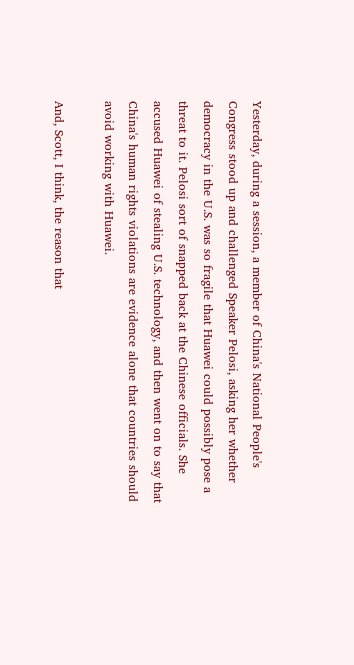Yesterday, during a session, a member of China's National People's Congress stood up and challenged Speaker Pelosi, asking her whether democracy in the U.S. was so fragile that Huawei could possibly pose a threat to it. Pelosi sort of snapped back at the Chinese officials. She accused Huawei of stealing U.S. technology, and then went on to say that China's human rights violations are evidence alone that countries should avoid working with Huawei.

And, Scott, I think, the reason that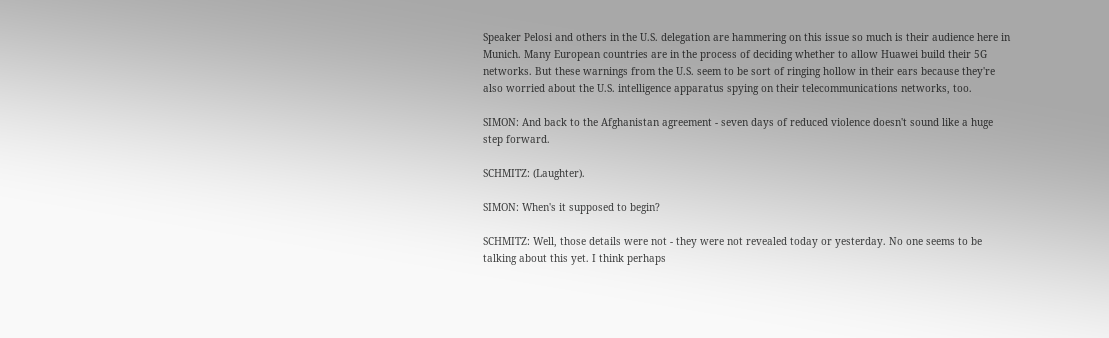Speaker Pelosi and others in the U.S. delegation are hammering on this issue so much is their audience here in Munich. Many European countries are in the process of deciding whether to allow Huawei build their 5G networks. But these warnings from the U.S. seem to be sort of ringing hollow in their ears because they're also worried about the U.S. intelligence apparatus spying on their telecommunications networks, too.

SIMON: And back to the Afghanistan agreement - seven days of reduced violence doesn't sound like a huge step forward.

SCHMITZ: (Laughter).

SIMON: When's it supposed to begin?

SCHMITZ: Well, those details were not - they were not revealed today or yesterday. No one seems to be talking about this yet. I think perhaps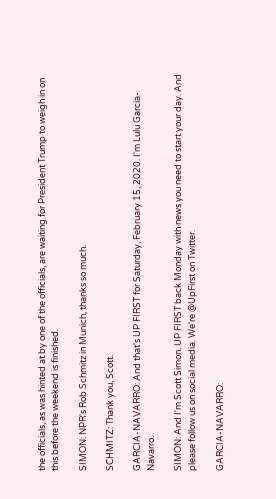the officials, as was hinted at by one of the officials, are waiting for President Trump to weigh in on this before the weekend is finished.

SIMON: NPR's Rob Schmitz in Munich, thanks so much.

SCHMITZ: Thank you, Scott.

GARCIA-NAVARRO: And that's UP FIRST for Saturday, February 15, 2020. I'm Lulu Garcia-Navarro.

SIMON: And I'm Scott Simon. UP FIRST back Monday with news you need to start your day. And please follow us on social media. We're @UpFirst on Twitter.

GARCIA-NAVARRO: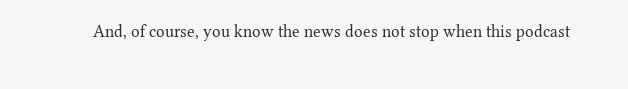And, of course, you know the news does not stop when this podcast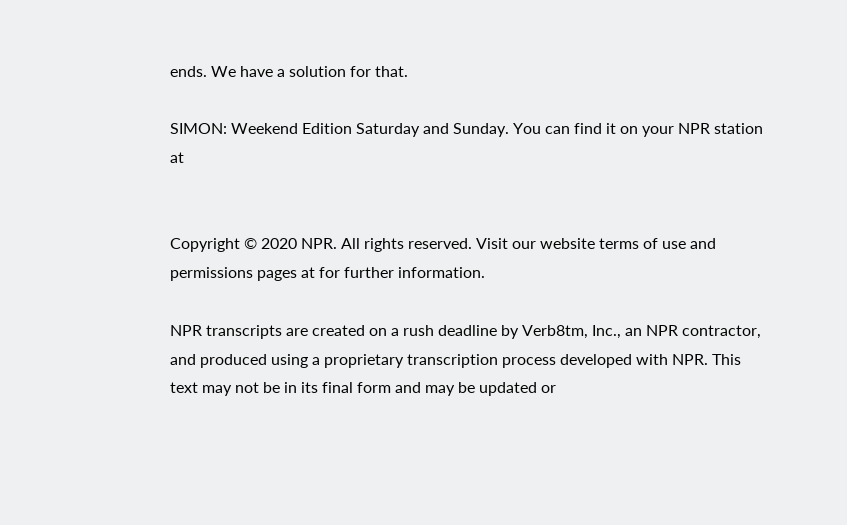ends. We have a solution for that.

SIMON: Weekend Edition Saturday and Sunday. You can find it on your NPR station at


Copyright © 2020 NPR. All rights reserved. Visit our website terms of use and permissions pages at for further information.

NPR transcripts are created on a rush deadline by Verb8tm, Inc., an NPR contractor, and produced using a proprietary transcription process developed with NPR. This text may not be in its final form and may be updated or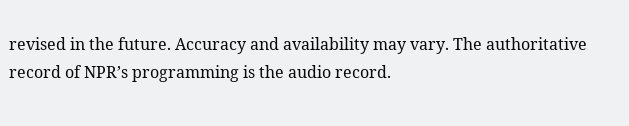revised in the future. Accuracy and availability may vary. The authoritative record of NPR’s programming is the audio record.